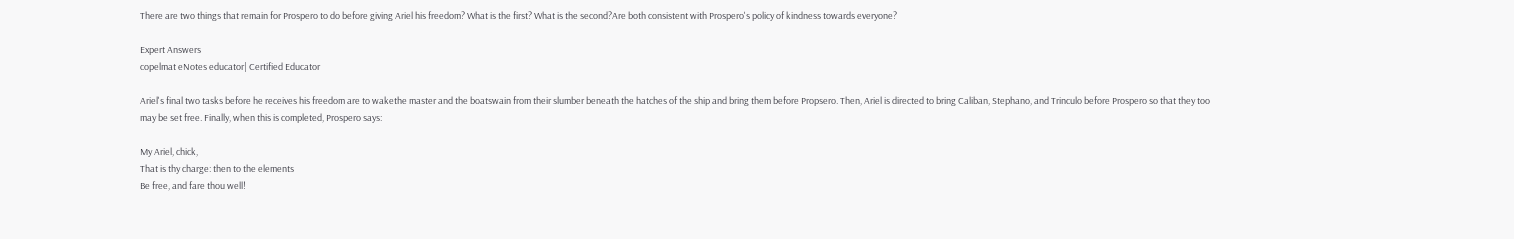There are two things that remain for Prospero to do before giving Ariel his freedom? What is the first? What is the second?Are both consistent with Prospero's policy of kindness towards everyone?

Expert Answers
copelmat eNotes educator| Certified Educator

Ariel's final two tasks before he receives his freedom are to wakethe master and the boatswain from their slumber beneath the hatches of the ship and bring them before Propsero. Then, Ariel is directed to bring Caliban, Stephano, and Trinculo before Prospero so that they too may be set free. Finally, when this is completed, Prospero says:

My Ariel, chick,
That is thy charge: then to the elements
Be free, and fare thou well!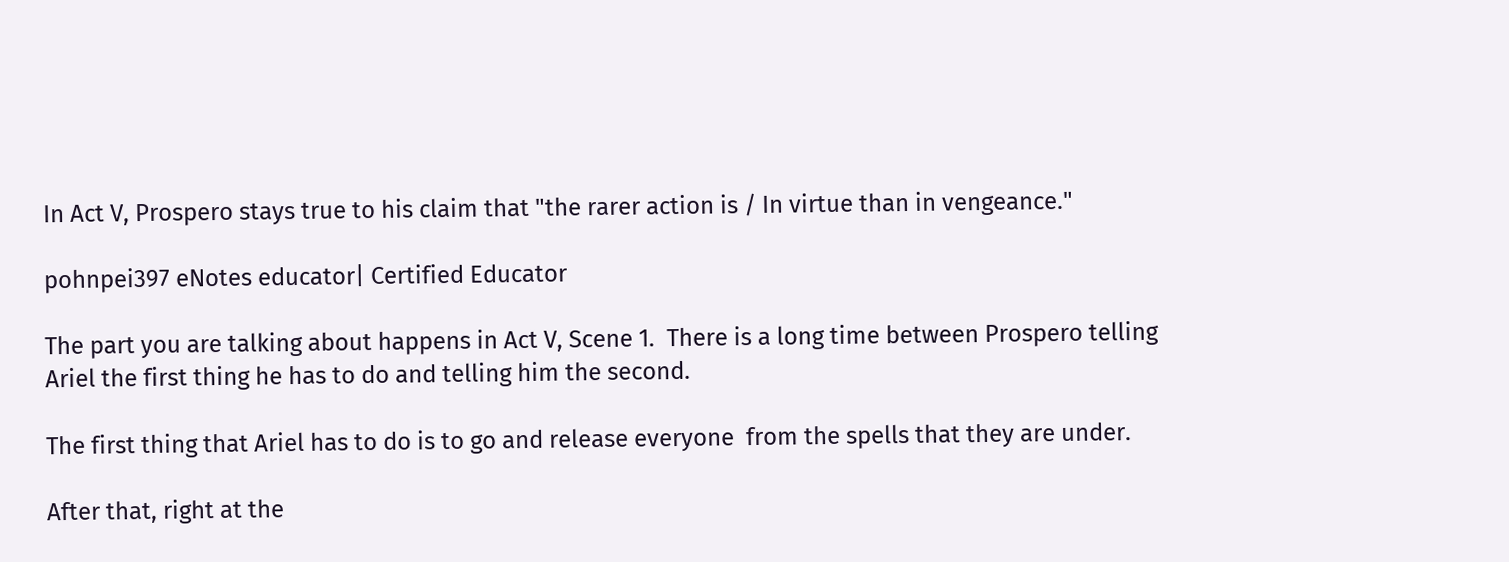In Act V, Prospero stays true to his claim that "the rarer action is / In virtue than in vengeance."

pohnpei397 eNotes educator| Certified Educator

The part you are talking about happens in Act V, Scene 1.  There is a long time between Prospero telling Ariel the first thing he has to do and telling him the second.

The first thing that Ariel has to do is to go and release everyone  from the spells that they are under.

After that, right at the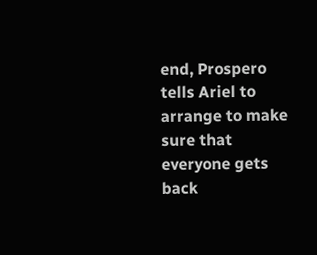end, Prospero tells Ariel to arrange to make sure that everyone gets back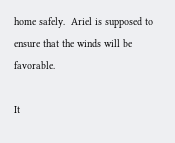home safely.  Ariel is supposed to ensure that the winds will be favorable.

It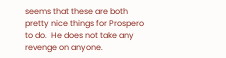seems that these are both pretty nice things for Prospero to do.  He does not take any revenge on anyone.